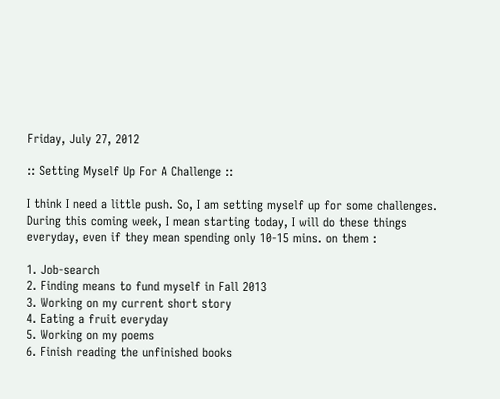Friday, July 27, 2012

:: Setting Myself Up For A Challenge ::

I think I need a little push. So, I am setting myself up for some challenges. During this coming week, I mean starting today, I will do these things everyday, even if they mean spending only 10-15 mins. on them :

1. Job-search
2. Finding means to fund myself in Fall 2013
3. Working on my current short story
4. Eating a fruit everyday
5. Working on my poems
6. Finish reading the unfinished books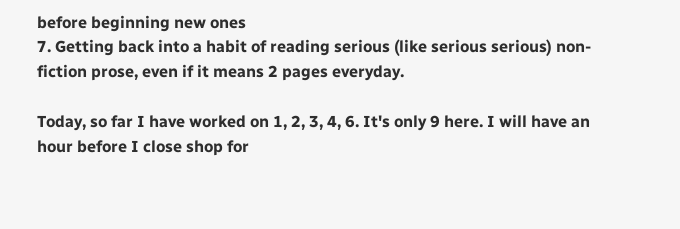before beginning new ones
7. Getting back into a habit of reading serious (like serious serious) non-fiction prose, even if it means 2 pages everyday.

Today, so far I have worked on 1, 2, 3, 4, 6. It's only 9 here. I will have an hour before I close shop for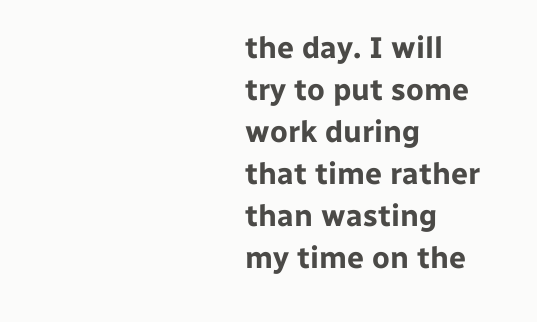the day. I will try to put some work during that time rather than wasting my time on the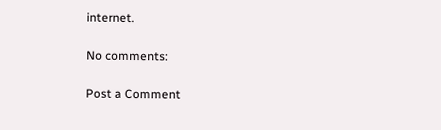internet.

No comments:

Post a Comment